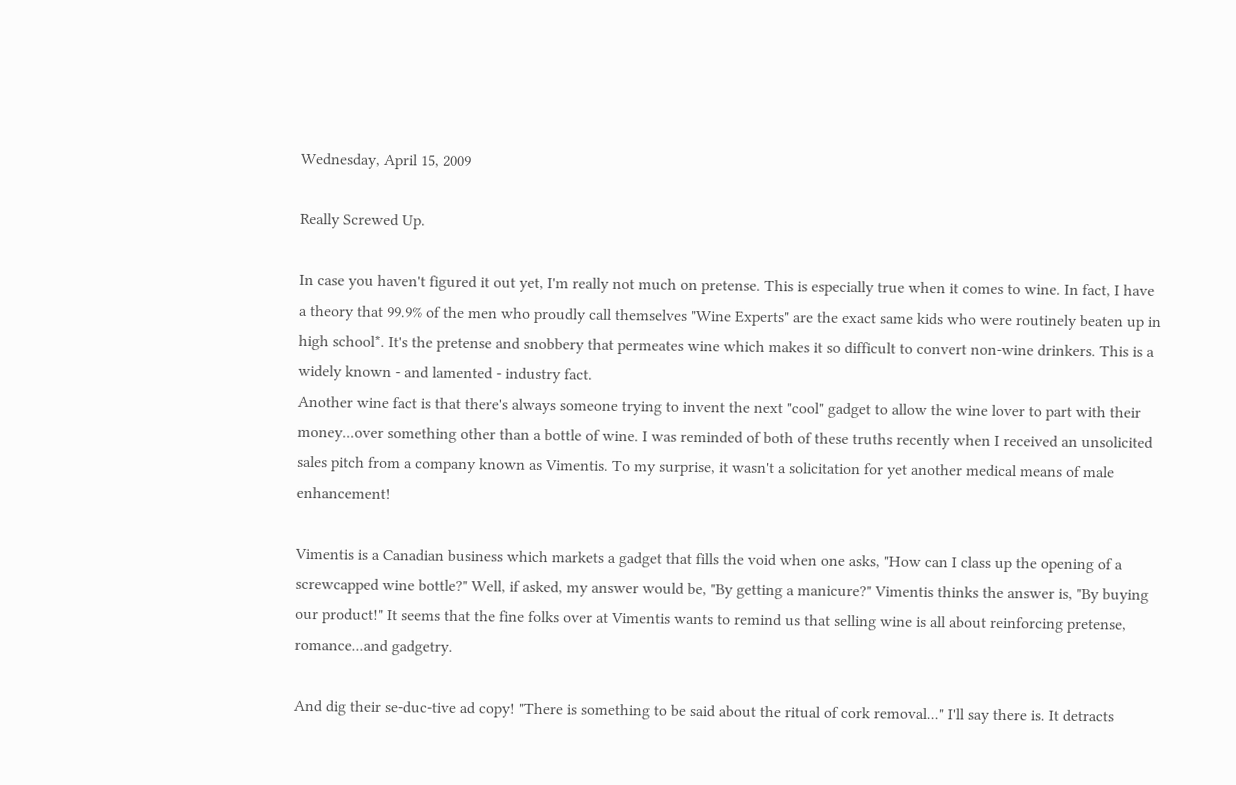Wednesday, April 15, 2009

Really Screwed Up.

In case you haven't figured it out yet, I'm really not much on pretense. This is especially true when it comes to wine. In fact, I have a theory that 99.9% of the men who proudly call themselves "Wine Experts" are the exact same kids who were routinely beaten up in high school*. It's the pretense and snobbery that permeates wine which makes it so difficult to convert non-wine drinkers. This is a widely known - and lamented - industry fact.
Another wine fact is that there's always someone trying to invent the next "cool" gadget to allow the wine lover to part with their money...over something other than a bottle of wine. I was reminded of both of these truths recently when I received an unsolicited sales pitch from a company known as Vimentis. To my surprise, it wasn't a solicitation for yet another medical means of male enhancement!

Vimentis is a Canadian business which markets a gadget that fills the void when one asks, "How can I class up the opening of a screwcapped wine bottle?" Well, if asked, my answer would be, "By getting a manicure?" Vimentis thinks the answer is, "By buying our product!" It seems that the fine folks over at Vimentis wants to remind us that selling wine is all about reinforcing pretense, romance...and gadgetry.

And dig their se-duc-tive ad copy! "There is something to be said about the ritual of cork removal..." I'll say there is. It detracts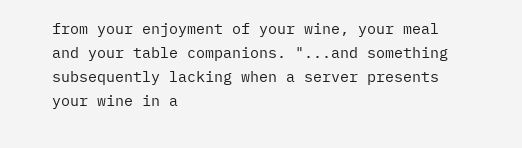from your enjoyment of your wine, your meal and your table companions. "...and something subsequently lacking when a server presents your wine in a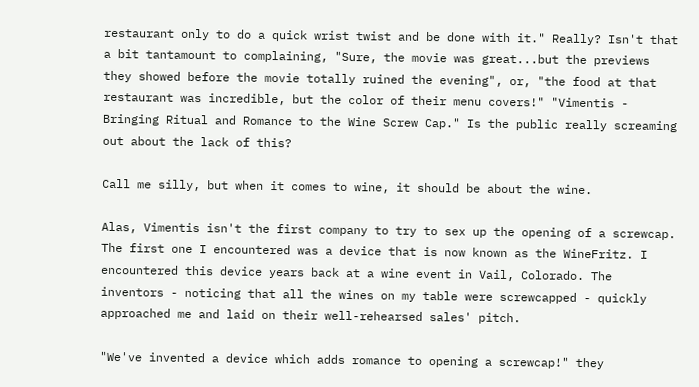restaurant only to do a quick wrist twist and be done with it." Really? Isn't that a bit tantamount to complaining, "Sure, the movie was great...but the previews they showed before the movie totally ruined the evening", or, "the food at that restaurant was incredible, but the color of their menu covers!" "Vimentis - Bringing Ritual and Romance to the Wine Screw Cap." Is the public really screaming out about the lack of this?

Call me silly, but when it comes to wine, it should be about the wine.

Alas, Vimentis isn't the first company to try to sex up the opening of a screwcap. The first one I encountered was a device that is now known as the WineFritz. I encountered this device years back at a wine event in Vail, Colorado. The inventors - noticing that all the wines on my table were screwcapped - quickly approached me and laid on their well-rehearsed sales' pitch.

"We've invented a device which adds romance to opening a screwcap!" they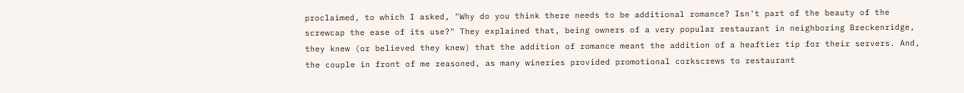proclaimed, to which I asked, "Why do you think there needs to be additional romance? Isn't part of the beauty of the screwcap the ease of its use?" They explained that, being owners of a very popular restaurant in neighboring Breckenridge, they knew (or believed they knew) that the addition of romance meant the addition of a heaftier tip for their servers. And, the couple in front of me reasoned, as many wineries provided promotional corkscrews to restaurant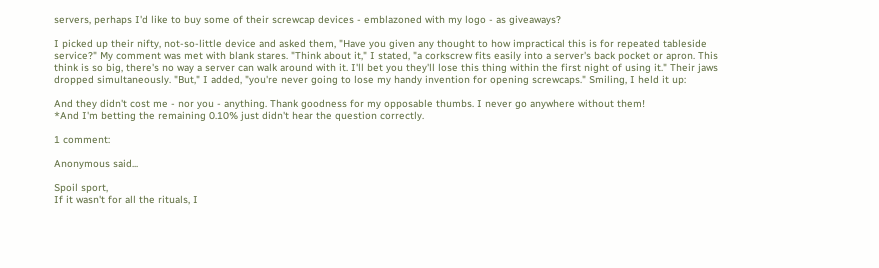servers, perhaps I'd like to buy some of their screwcap devices - emblazoned with my logo - as giveaways?

I picked up their nifty, not-so-little device and asked them, "Have you given any thought to how impractical this is for repeated tableside service?" My comment was met with blank stares. "Think about it," I stated, "a corkscrew fits easily into a server's back pocket or apron. This think is so big, there's no way a server can walk around with it. I'll bet you they'll lose this thing within the first night of using it." Their jaws dropped simultaneously. "But," I added, "you're never going to lose my handy invention for opening screwcaps." Smiling, I held it up:

And they didn't cost me - nor you - anything. Thank goodness for my opposable thumbs. I never go anywhere without them!
*And I'm betting the remaining 0.10% just didn't hear the question correctly.

1 comment:

Anonymous said...

Spoil sport,
If it wasn't for all the rituals, I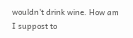wouldn't drink wine. How am I suppost to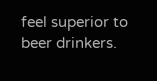feel superior to beer drinkers.